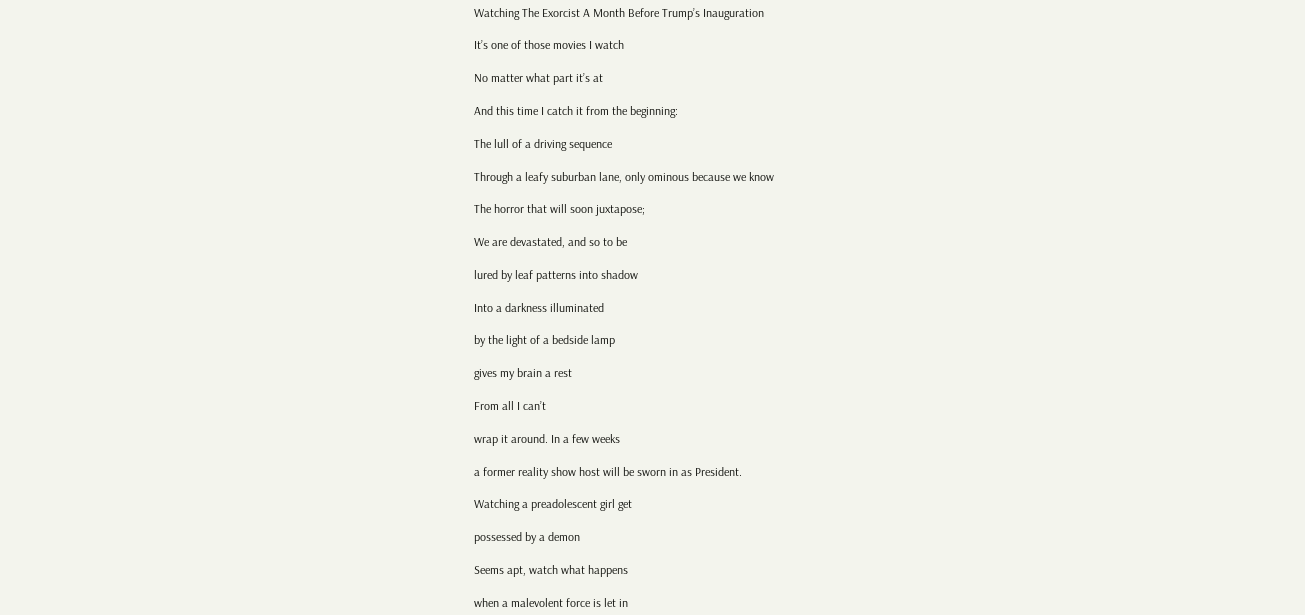Watching The Exorcist A Month Before Trump’s Inauguration

It’s one of those movies I watch

No matter what part it’s at

And this time I catch it from the beginning:

The lull of a driving sequence

Through a leafy suburban lane, only ominous because we know

The horror that will soon juxtapose;

We are devastated, and so to be

lured by leaf patterns into shadow

Into a darkness illuminated

by the light of a bedside lamp

gives my brain a rest

From all I can’t

wrap it around. In a few weeks

a former reality show host will be sworn in as President.

Watching a preadolescent girl get

possessed by a demon

Seems apt, watch what happens

when a malevolent force is let in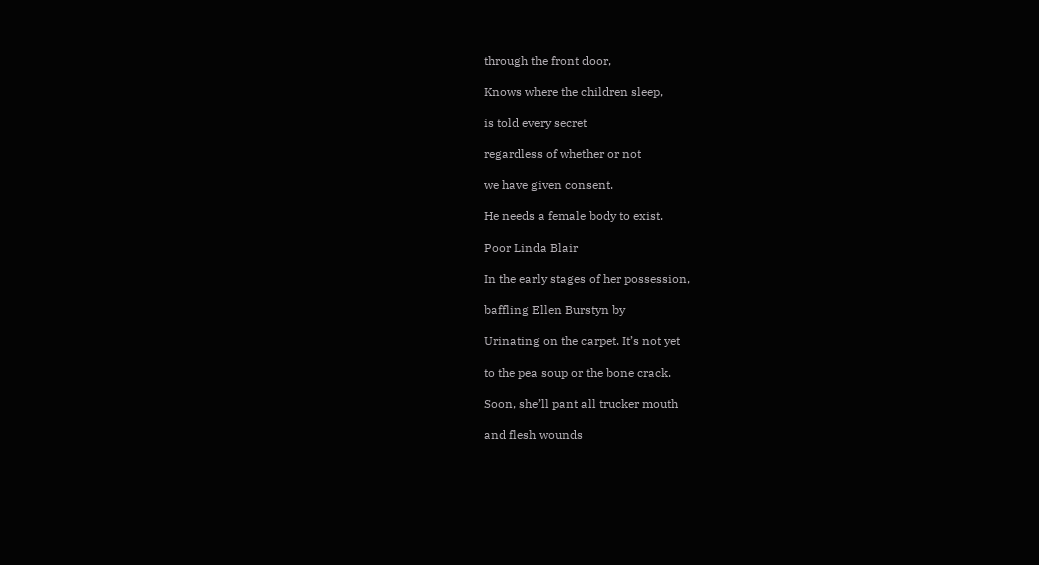through the front door,

Knows where the children sleep,

is told every secret

regardless of whether or not

we have given consent.

He needs a female body to exist.

Poor Linda Blair

In the early stages of her possession,

baffling Ellen Burstyn by

Urinating on the carpet. It’s not yet

to the pea soup or the bone crack.

Soon, she’ll pant all trucker mouth

and flesh wounds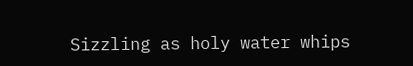Sizzling as holy water whips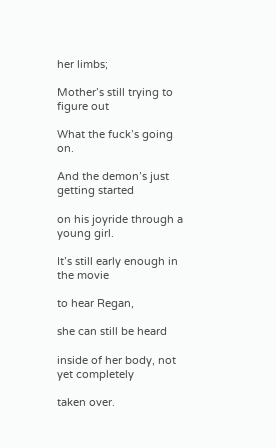her limbs;

Mother’s still trying to figure out

What the fuck’s going on.

And the demon’s just getting started

on his joyride through a young girl.

It’s still early enough in the movie

to hear Regan,

she can still be heard

inside of her body, not yet completely

taken over.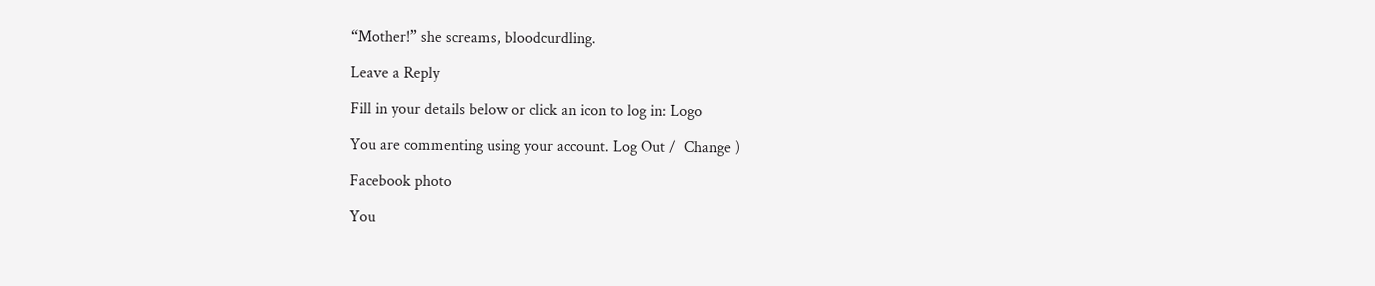“Mother!” she screams, bloodcurdling.

Leave a Reply

Fill in your details below or click an icon to log in: Logo

You are commenting using your account. Log Out /  Change )

Facebook photo

You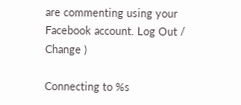are commenting using your Facebook account. Log Out /  Change )

Connecting to %s